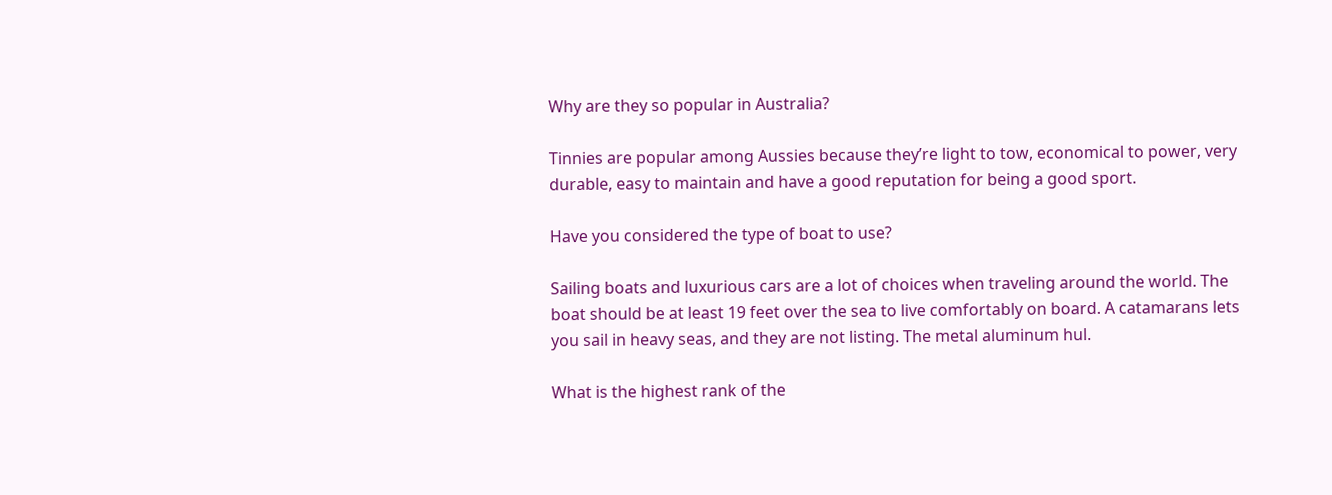Why are they so popular in Australia?

Tinnies are popular among Aussies because they’re light to tow, economical to power, very durable, easy to maintain and have a good reputation for being a good sport.

Have you considered the type of boat to use?

Sailing boats and luxurious cars are a lot of choices when traveling around the world. The boat should be at least 19 feet over the sea to live comfortably on board. A catamarans lets you sail in heavy seas, and they are not listing. The metal aluminum hul.

What is the highest rank of the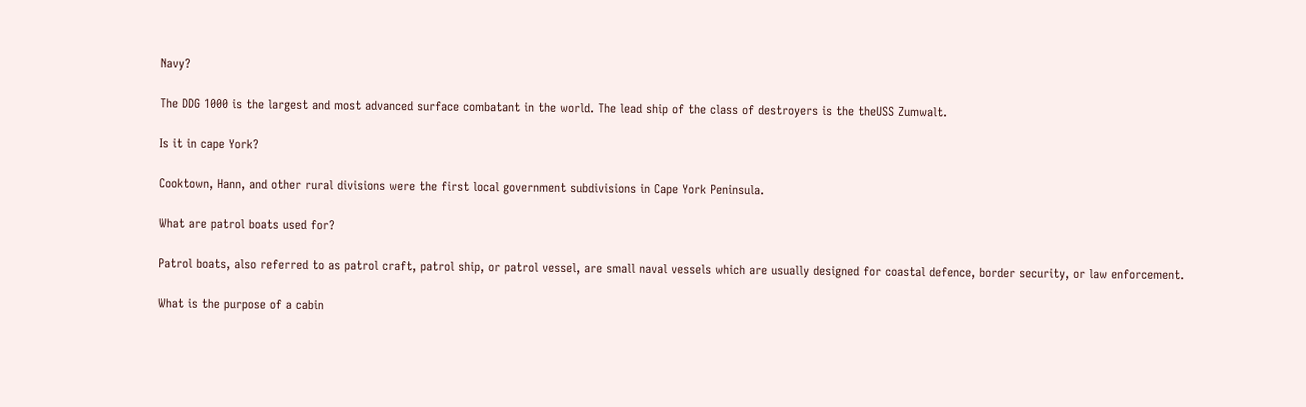Navy?

The DDG 1000 is the largest and most advanced surface combatant in the world. The lead ship of the class of destroyers is the theUSS Zumwalt.

Is it in cape York?

Cooktown, Hann, and other rural divisions were the first local government subdivisions in Cape York Peninsula.

What are patrol boats used for?

Patrol boats, also referred to as patrol craft, patrol ship, or patrol vessel, are small naval vessels which are usually designed for coastal defence, border security, or law enforcement.

What is the purpose of a cabin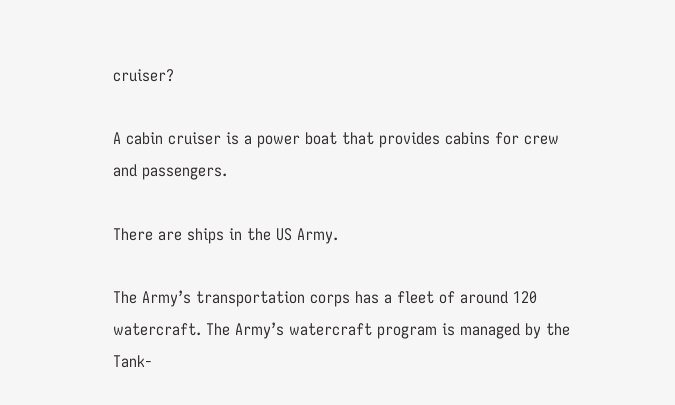cruiser?

A cabin cruiser is a power boat that provides cabins for crew and passengers.

There are ships in the US Army.

The Army’s transportation corps has a fleet of around 120 watercraft. The Army’s watercraft program is managed by the Tank-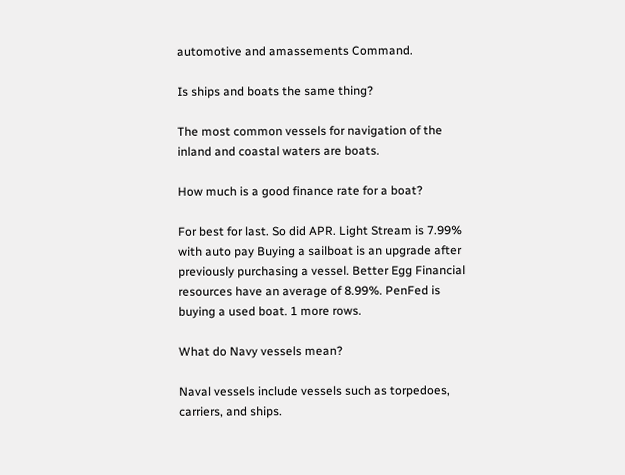automotive and amassements Command.

Is ships and boats the same thing?

The most common vessels for navigation of the inland and coastal waters are boats.

How much is a good finance rate for a boat?

For best for last. So did APR. Light Stream is 7.99% with auto pay Buying a sailboat is an upgrade after previously purchasing a vessel. Better Egg Financial resources have an average of 8.99%. PenFed is buying a used boat. 1 more rows.

What do Navy vessels mean?

Naval vessels include vessels such as torpedoes, carriers, and ships.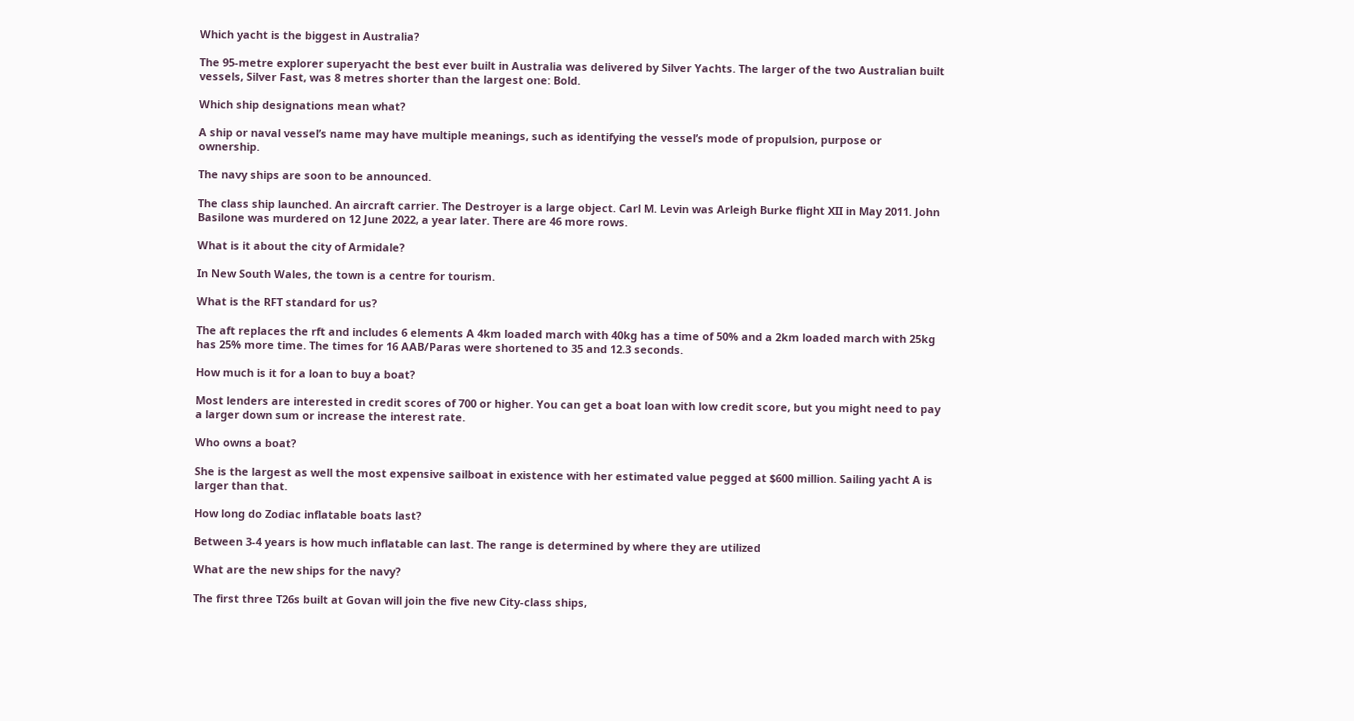Which yacht is the biggest in Australia?

The 95-metre explorer superyacht the best ever built in Australia was delivered by Silver Yachts. The larger of the two Australian built vessels, Silver Fast, was 8 metres shorter than the largest one: Bold.

Which ship designations mean what?

A ship or naval vessel’s name may have multiple meanings, such as identifying the vessel’s mode of propulsion, purpose or ownership.

The navy ships are soon to be announced.

The class ship launched. An aircraft carrier. The Destroyer is a large object. Carl M. Levin was Arleigh Burke flight XII in May 2011. John Basilone was murdered on 12 June 2022, a year later. There are 46 more rows.

What is it about the city of Armidale?

In New South Wales, the town is a centre for tourism.

What is the RFT standard for us?

The aft replaces the rft and includes 6 elements A 4km loaded march with 40kg has a time of 50% and a 2km loaded march with 25kg has 25% more time. The times for 16 AAB/Paras were shortened to 35 and 12.3 seconds.

How much is it for a loan to buy a boat?

Most lenders are interested in credit scores of 700 or higher. You can get a boat loan with low credit score, but you might need to pay a larger down sum or increase the interest rate.

Who owns a boat?

She is the largest as well the most expensive sailboat in existence with her estimated value pegged at $600 million. Sailing yacht A is larger than that.

How long do Zodiac inflatable boats last?

Between 3-4 years is how much inflatable can last. The range is determined by where they are utilized

What are the new ships for the navy?

The first three T26s built at Govan will join the five new City-class ships,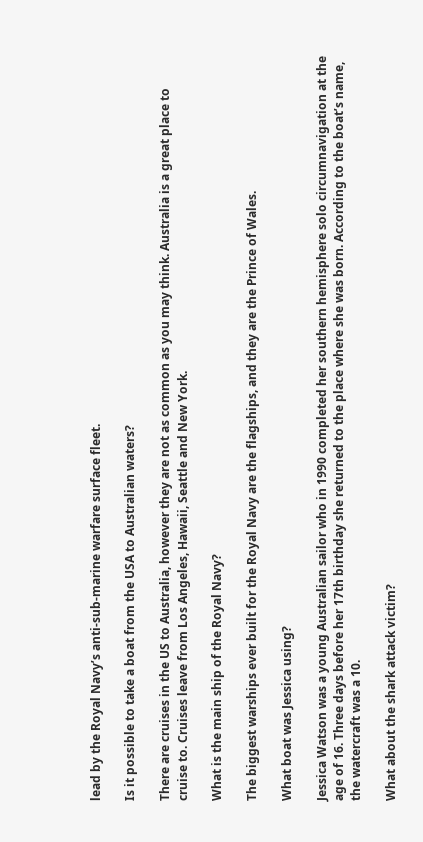lead by the Royal Navy’s anti-sub-marine warfare surface fleet.

Is it possible to take a boat from the USA to Australian waters?

There are cruises in the US to Australia, however they are not as common as you may think. Australia is a great place to cruise to. Cruises leave from Los Angeles, Hawaii, Seattle and New York.

What is the main ship of the Royal Navy?

The biggest warships ever built for the Royal Navy are the flagships, and they are the Prince of Wales.

What boat was Jessica using?

Jessica Watson was a young Australian sailor who in 1990 completed her southern hemisphere solo circumnavigation at the age of 16. Three days before her 17th birthday she returned to the place where she was born. According to the boat’s name, the watercraft was a 10.

What about the shark attack victim?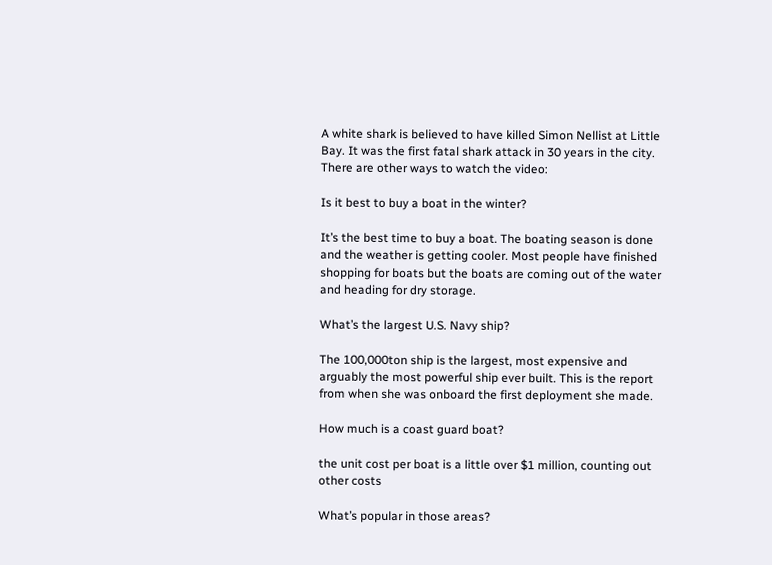A white shark is believed to have killed Simon Nellist at Little Bay. It was the first fatal shark attack in 30 years in the city. There are other ways to watch the video:

Is it best to buy a boat in the winter?

It’s the best time to buy a boat. The boating season is done and the weather is getting cooler. Most people have finished shopping for boats but the boats are coming out of the water and heading for dry storage.

What’s the largest U.S. Navy ship?

The 100,000ton ship is the largest, most expensive and arguably the most powerful ship ever built. This is the report from when she was onboard the first deployment she made.

How much is a coast guard boat?

the unit cost per boat is a little over $1 million, counting out other costs

What’s popular in those areas?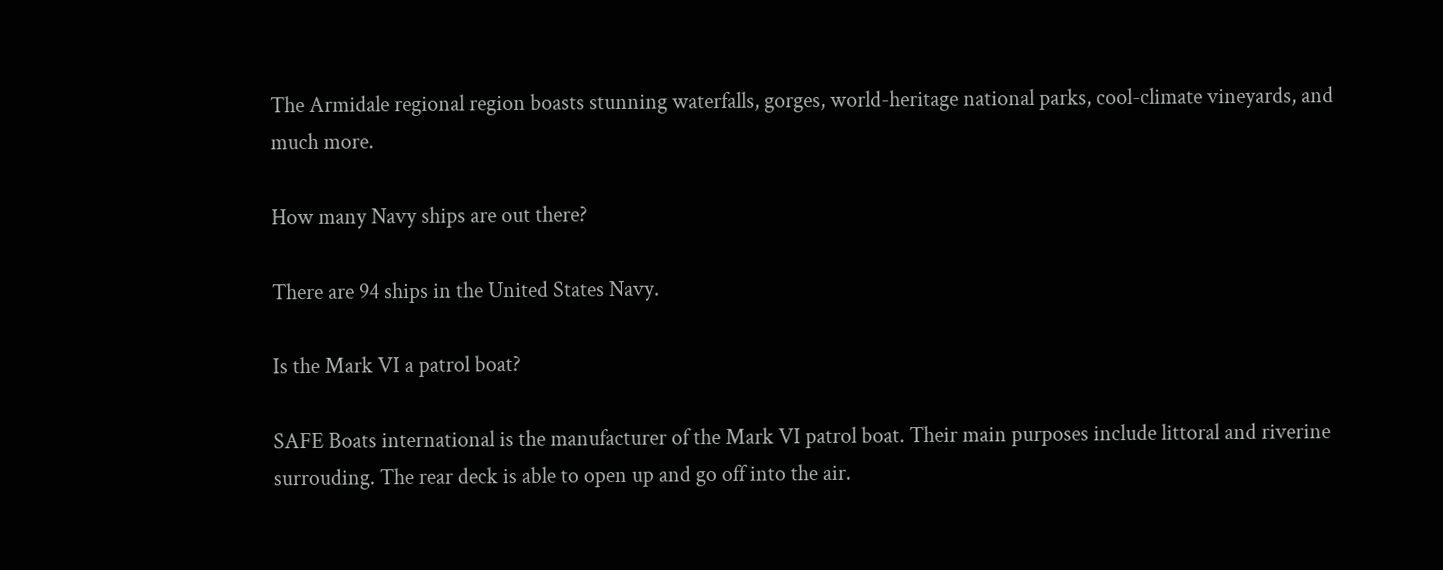The Armidale regional region boasts stunning waterfalls, gorges, world-heritage national parks, cool-climate vineyards, and much more.

How many Navy ships are out there?

There are 94 ships in the United States Navy.

Is the Mark VI a patrol boat?

SAFE Boats international is the manufacturer of the Mark VI patrol boat. Their main purposes include littoral and riverine surrouding. The rear deck is able to open up and go off into the air.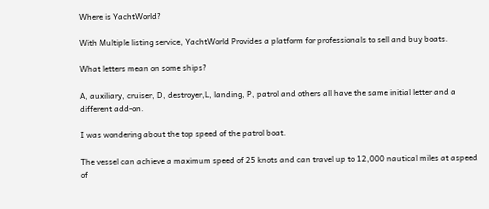Where is YachtWorld?

With Multiple listing service, YachtWorld Provides a platform for professionals to sell and buy boats.

What letters mean on some ships?

A, auxiliary, cruiser, D, destroyer,L, landing, P, patrol and others all have the same initial letter and a different add-on.

I was wondering about the top speed of the patrol boat.

The vessel can achieve a maximum speed of 25 knots and can travel up to 12,000 nautical miles at aspeed of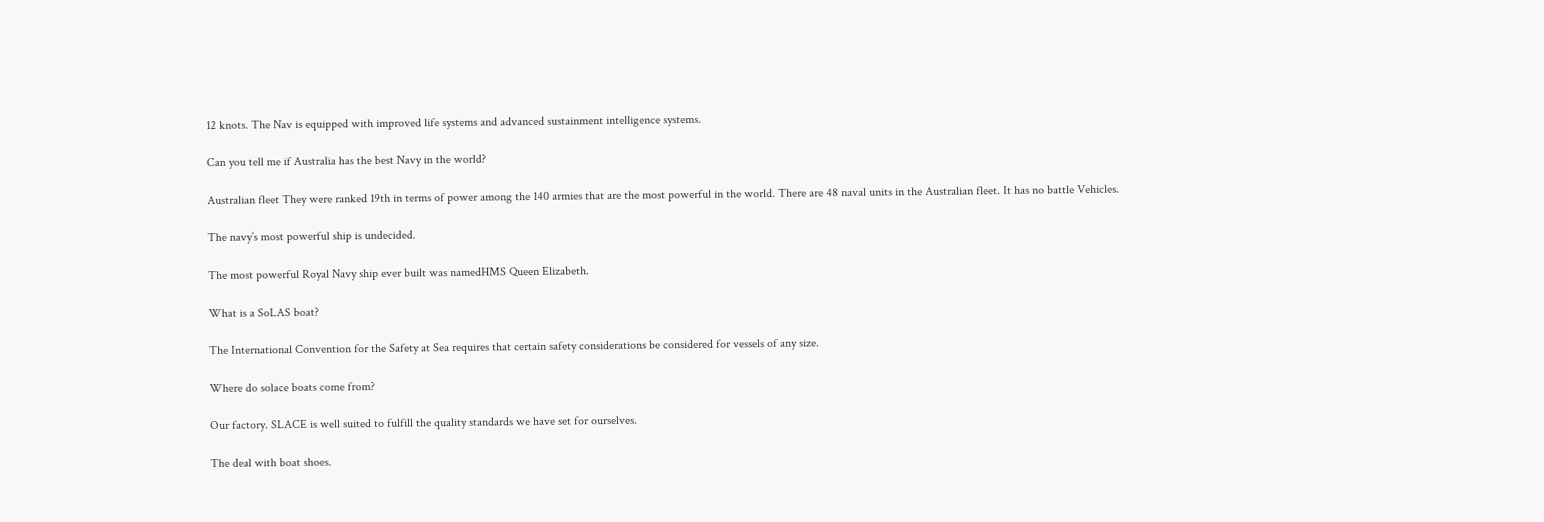12 knots. The Nav is equipped with improved life systems and advanced sustainment intelligence systems.

Can you tell me if Australia has the best Navy in the world?

Australian fleet They were ranked 19th in terms of power among the 140 armies that are the most powerful in the world. There are 48 naval units in the Australian fleet. It has no battle Vehicles.

The navy’s most powerful ship is undecided.

The most powerful Royal Navy ship ever built was namedHMS Queen Elizabeth.

What is a SoLAS boat?

The International Convention for the Safety at Sea requires that certain safety considerations be considered for vessels of any size.

Where do solace boats come from?

Our factory. SLACE is well suited to fulfill the quality standards we have set for ourselves.

The deal with boat shoes.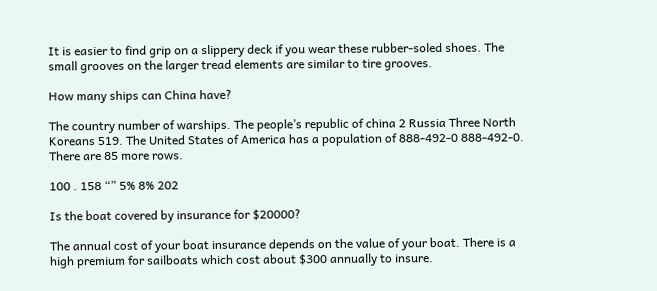It is easier to find grip on a slippery deck if you wear these rubber-soled shoes. The small grooves on the larger tread elements are similar to tire grooves.

How many ships can China have?

The country number of warships. The people’s republic of china 2 Russia Three North Koreans 519. The United States of America has a population of 888-492-0 888-492-0. There are 85 more rows.

100 . 158 “” 5% 8% 202

Is the boat covered by insurance for $20000?

The annual cost of your boat insurance depends on the value of your boat. There is a high premium for sailboats which cost about $300 annually to insure.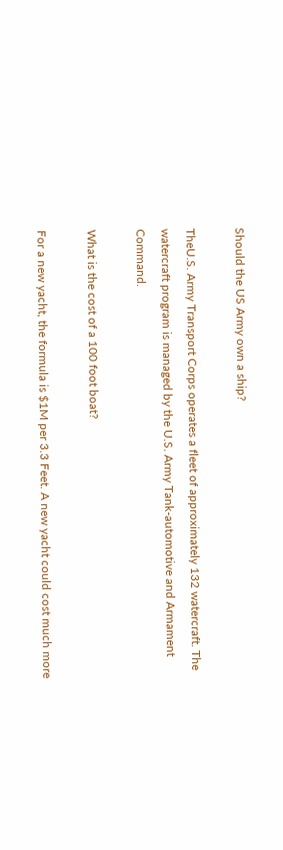Should the US Army own a ship?

TheU.S. Army Transport Corps operates a fleet of approximately 132 watercraft. The watercraft program is managed by the U.S. Army Tank-automotive and Armament Command.

What is the cost of a 100 foot boat?

For a new yacht, the formula is $1M per 3.3 Feet. A new yacht could cost much more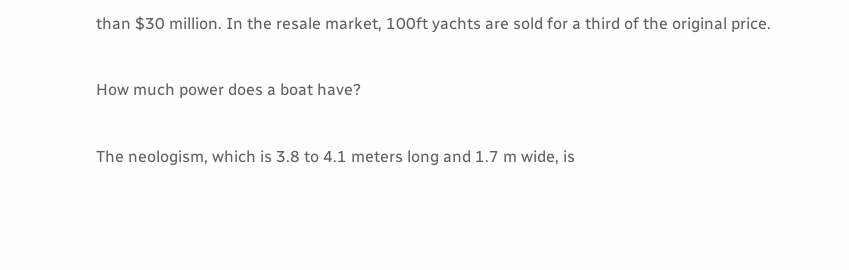than $30 million. In the resale market, 100ft yachts are sold for a third of the original price.

How much power does a boat have?

The neologism, which is 3.8 to 4.1 meters long and 1.7 m wide, is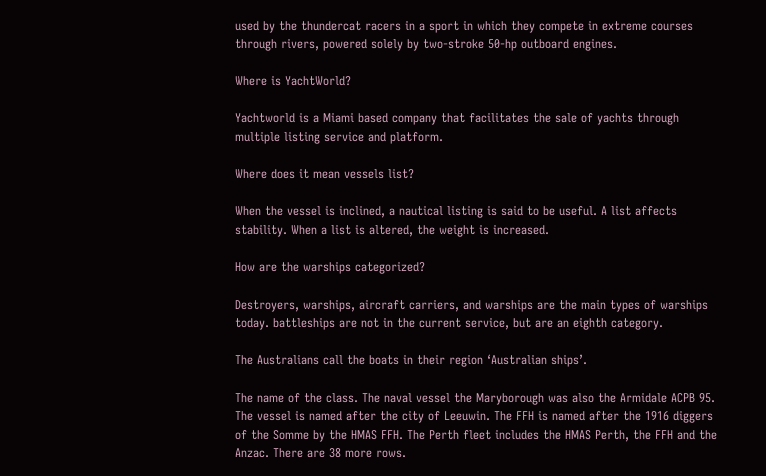used by the thundercat racers in a sport in which they compete in extreme courses through rivers, powered solely by two-stroke 50-hp outboard engines.

Where is YachtWorld?

Yachtworld is a Miami based company that facilitates the sale of yachts through multiple listing service and platform.

Where does it mean vessels list?

When the vessel is inclined, a nautical listing is said to be useful. A list affects stability. When a list is altered, the weight is increased.

How are the warships categorized?

Destroyers, warships, aircraft carriers, and warships are the main types of warships today. battleships are not in the current service, but are an eighth category.

The Australians call the boats in their region ‘Australian ships’.

The name of the class. The naval vessel the Maryborough was also the Armidale ACPB 95. The vessel is named after the city of Leeuwin. The FFH is named after the 1916 diggers of the Somme by the HMAS FFH. The Perth fleet includes the HMAS Perth, the FFH and the Anzac. There are 38 more rows.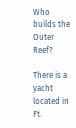Who builds the Outer Reef?

There is a yacht located in Ft.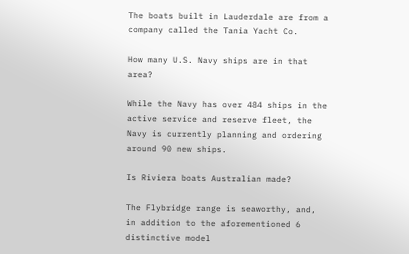The boats built in Lauderdale are from a company called the Tania Yacht Co.

How many U.S. Navy ships are in that area?

While the Navy has over 484 ships in the active service and reserve fleet, the Navy is currently planning and ordering around 90 new ships.

Is Riviera boats Australian made?

The Flybridge range is seaworthy, and, in addition to the aforementioned 6 distinctive model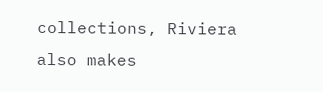collections, Riviera also makes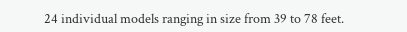24 individual models ranging in size from 39 to 78 feet.